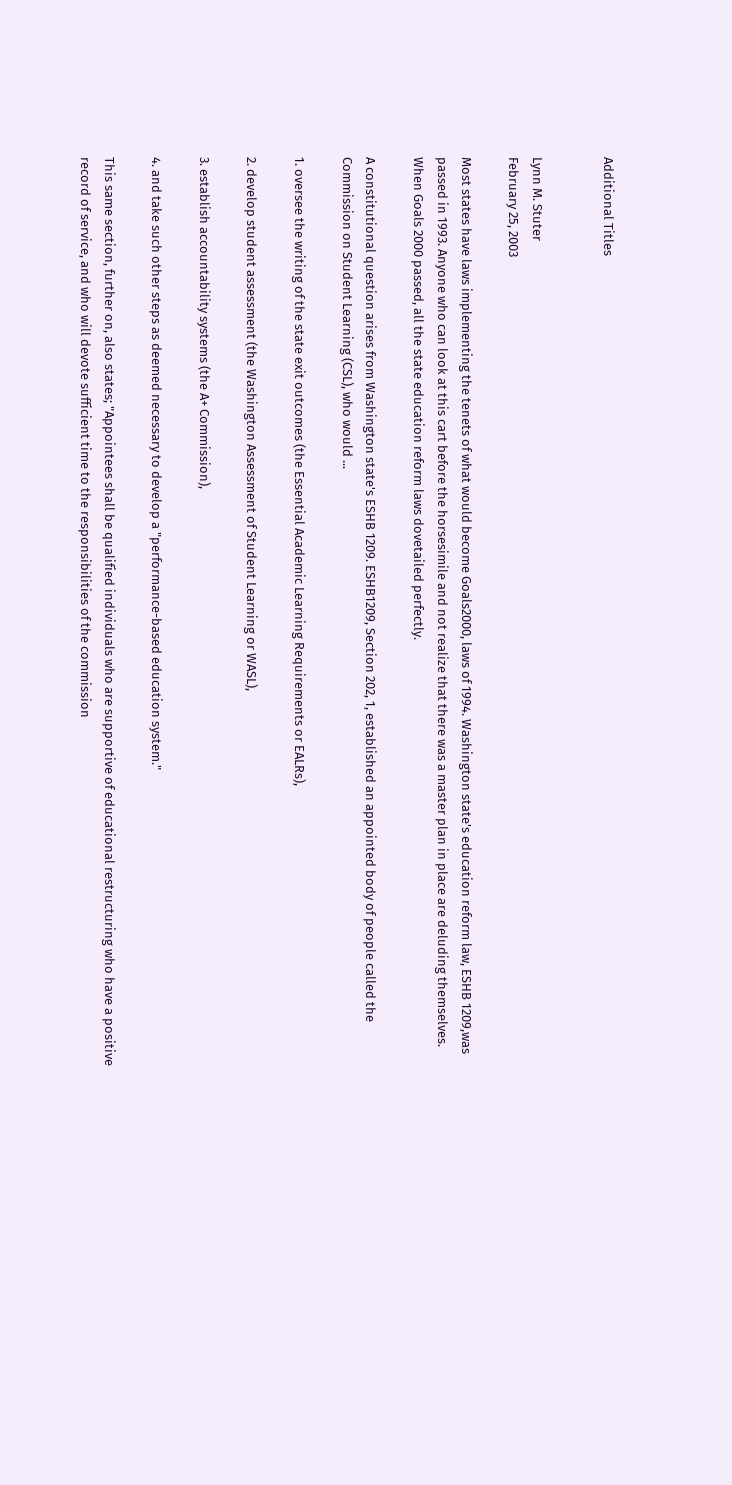Additional Titles


Lynn M. Stuter
February 25, 2003

Most states have laws implementing the tenets of what would become Goals2000, laws of 1994. Washington state's education reform law, ESHB 1209,was passed in 1993. Anyone who can look at this cart before the horsesimile and not realize that there was a master plan in place are deluding themselves. When Goals 2000 passed, all the state education reform laws dovetailed perfectly.

A constitutional question arises from Washington state's ESHB 1209. ESHB1209, Section 202, 1, established an appointed body of people called the Commission on Student Learning (CSL), who would ...

1. oversee the writing of the state exit outcomes (the Essential Academic Learning Requirements or EALRs),

2. develop student assessment (the Washington Assessment of Student Learning or WASL),

3. establish accountability systems (the A+ Commission),

4. and take such other steps as deemed necessary to develop a "performance-based education system."

This same section, further on, also states; "Appointees shall be qualified individuals who are supportive of educational restructuring who have a positive record of service, and who will devote sufficient time to the responsibilities of the commission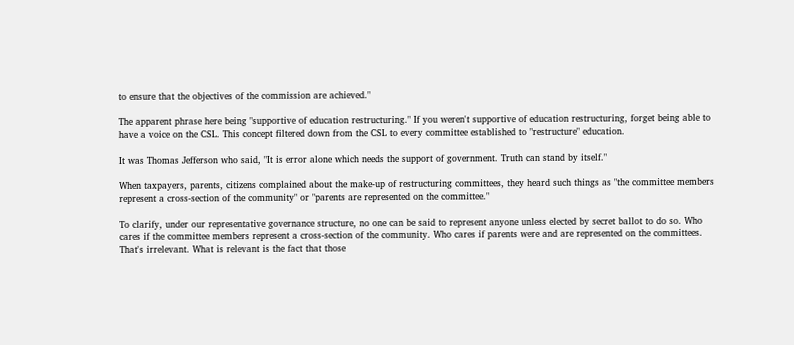to ensure that the objectives of the commission are achieved."

The apparent phrase here being "supportive of education restructuring." If you weren't supportive of education restructuring, forget being able to have a voice on the CSL. This concept filtered down from the CSL to every committee established to "restructure" education.

It was Thomas Jefferson who said, "It is error alone which needs the support of government. Truth can stand by itself."

When taxpayers, parents, citizens complained about the make-up of restructuring committees, they heard such things as "the committee members represent a cross-section of the community" or "parents are represented on the committee."

To clarify, under our representative governance structure, no one can be said to represent anyone unless elected by secret ballot to do so. Who cares if the committee members represent a cross-section of the community. Who cares if parents were and are represented on the committees. That's irrelevant. What is relevant is the fact that those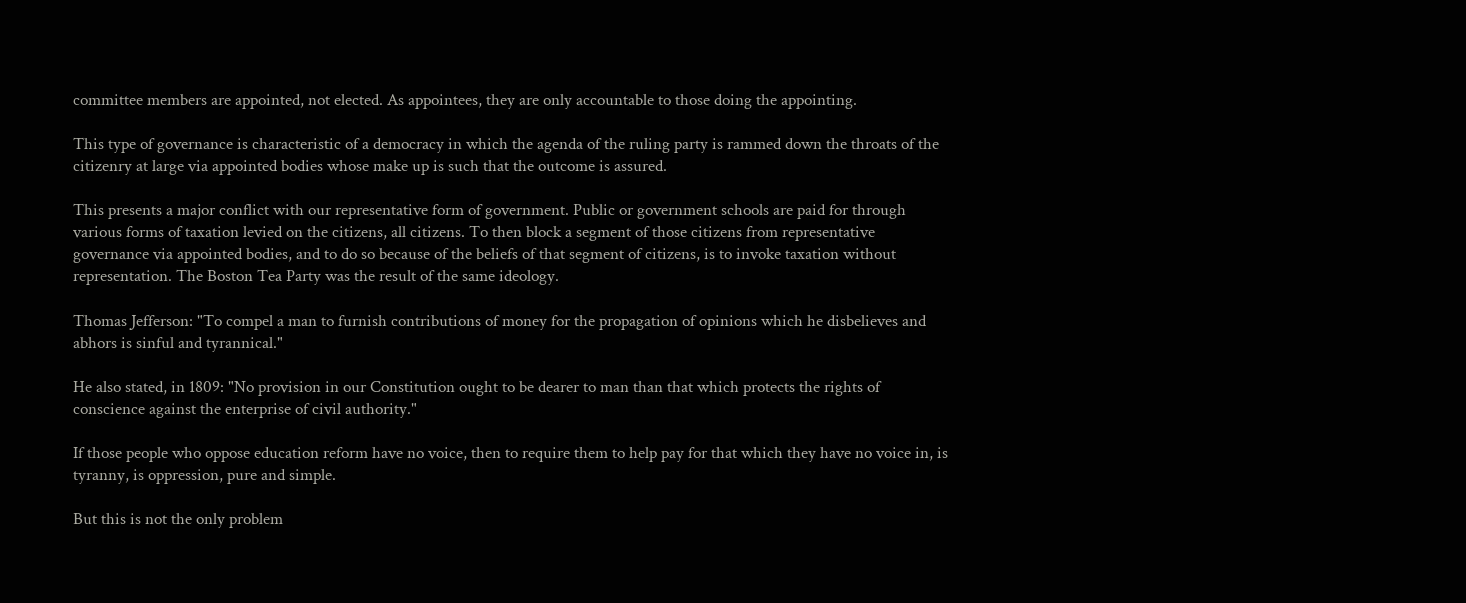committee members are appointed, not elected. As appointees, they are only accountable to those doing the appointing.

This type of governance is characteristic of a democracy in which the agenda of the ruling party is rammed down the throats of the citizenry at large via appointed bodies whose make up is such that the outcome is assured.

This presents a major conflict with our representative form of government. Public or government schools are paid for through various forms of taxation levied on the citizens, all citizens. To then block a segment of those citizens from representative governance via appointed bodies, and to do so because of the beliefs of that segment of citizens, is to invoke taxation without representation. The Boston Tea Party was the result of the same ideology.

Thomas Jefferson: "To compel a man to furnish contributions of money for the propagation of opinions which he disbelieves and abhors is sinful and tyrannical."

He also stated, in 1809: "No provision in our Constitution ought to be dearer to man than that which protects the rights of conscience against the enterprise of civil authority."

If those people who oppose education reform have no voice, then to require them to help pay for that which they have no voice in, is tyranny, is oppression, pure and simple.

But this is not the only problem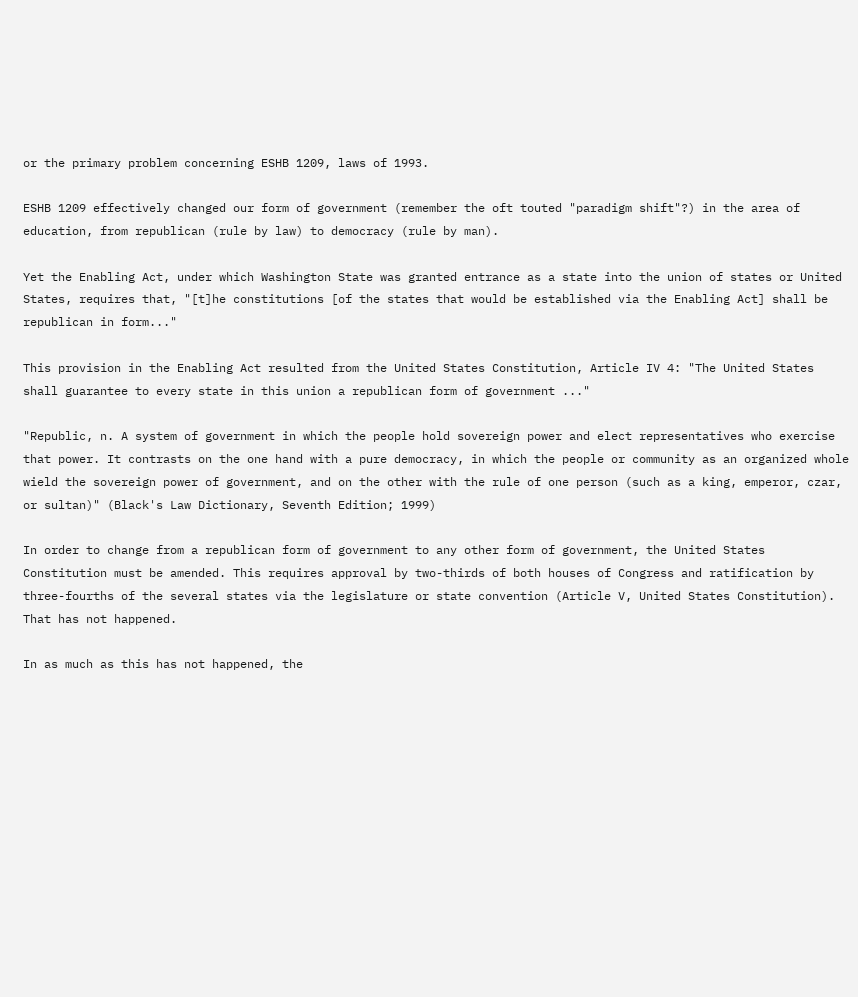or the primary problem concerning ESHB 1209, laws of 1993.

ESHB 1209 effectively changed our form of government (remember the oft touted "paradigm shift"?) in the area of education, from republican (rule by law) to democracy (rule by man).

Yet the Enabling Act, under which Washington State was granted entrance as a state into the union of states or United States, requires that, "[t]he constitutions [of the states that would be established via the Enabling Act] shall be republican in form..."

This provision in the Enabling Act resulted from the United States Constitution, Article IV 4: "The United States shall guarantee to every state in this union a republican form of government ..."

"Republic, n. A system of government in which the people hold sovereign power and elect representatives who exercise that power. It contrasts on the one hand with a pure democracy, in which the people or community as an organized whole wield the sovereign power of government, and on the other with the rule of one person (such as a king, emperor, czar, or sultan)" (Black's Law Dictionary, Seventh Edition; 1999)

In order to change from a republican form of government to any other form of government, the United States Constitution must be amended. This requires approval by two-thirds of both houses of Congress and ratification by three-fourths of the several states via the legislature or state convention (Article V, United States Constitution). That has not happened.

In as much as this has not happened, the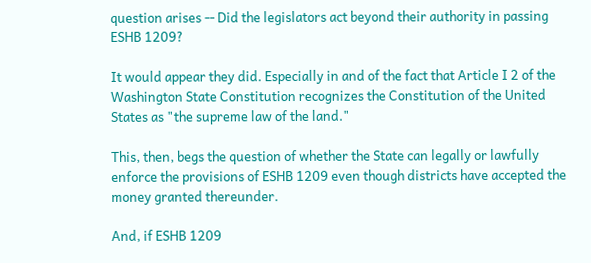question arises -- Did the legislators act beyond their authority in passing ESHB 1209?

It would appear they did. Especially in and of the fact that Article I 2 of the Washington State Constitution recognizes the Constitution of the United States as "the supreme law of the land."

This, then, begs the question of whether the State can legally or lawfully enforce the provisions of ESHB 1209 even though districts have accepted the money granted thereunder.

And, if ESHB 1209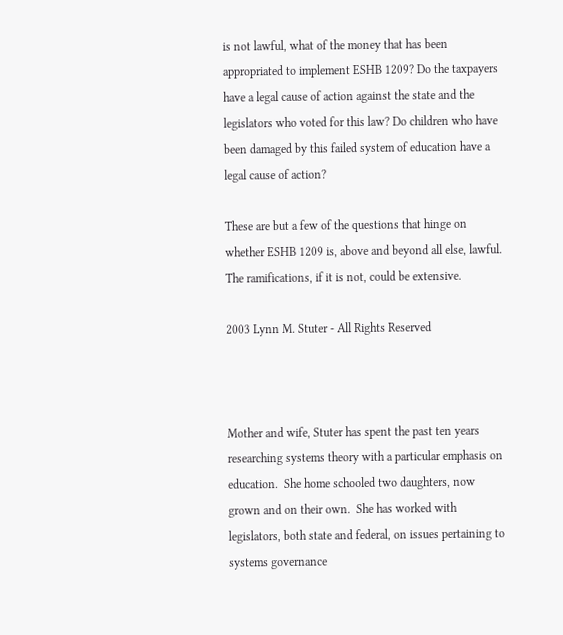is not lawful, what of the money that has been appropriated to implement ESHB 1209? Do the taxpayers have a legal cause of action against the state and the legislators who voted for this law? Do children who have been damaged by this failed system of education have a legal cause of action?

These are but a few of the questions that hinge on whether ESHB 1209 is, above and beyond all else, lawful. The ramifications, if it is not, could be extensive.

2003 Lynn M. Stuter - All Rights Reserved



Mother and wife, Stuter has spent the past ten years researching systems theory with a particular emphasis on education.  She home schooled two daughters, now grown and on their own.  She has worked with legislators, both state and federal, on issues pertaining to systems governance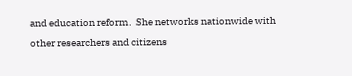and education reform.  She networks nationwide with other researchers and citizens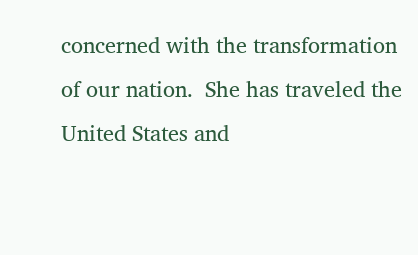concerned with the transformation of our nation.  She has traveled the United States and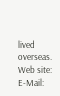lived overseas. Web site:   E-Mail: